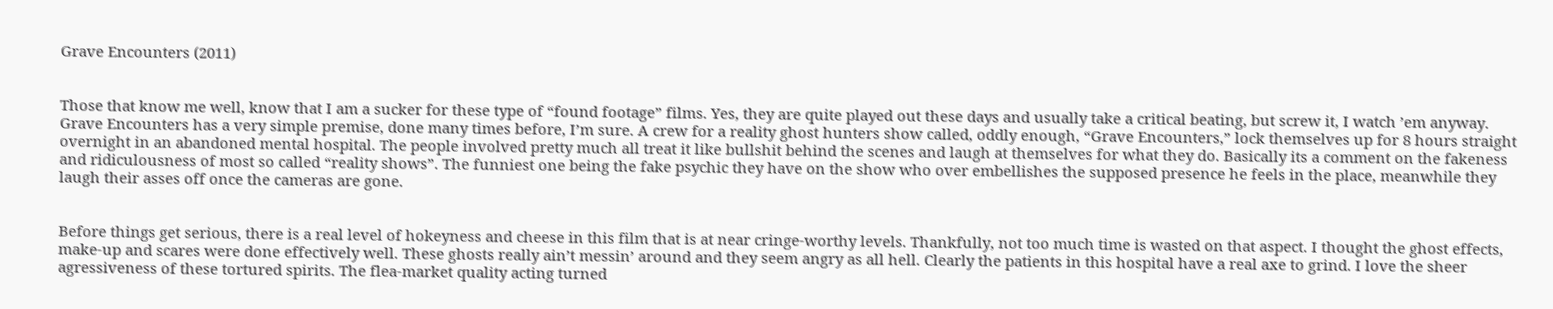Grave Encounters (2011)


Those that know me well, know that I am a sucker for these type of “found footage” films. Yes, they are quite played out these days and usually take a critical beating, but screw it, I watch ’em anyway. Grave Encounters has a very simple premise, done many times before, I’m sure. A crew for a reality ghost hunters show called, oddly enough, “Grave Encounters,” lock themselves up for 8 hours straight overnight in an abandoned mental hospital. The people involved pretty much all treat it like bullshit behind the scenes and laugh at themselves for what they do. Basically its a comment on the fakeness and ridiculousness of most so called “reality shows”. The funniest one being the fake psychic they have on the show who over embellishes the supposed presence he feels in the place, meanwhile they laugh their asses off once the cameras are gone.


Before things get serious, there is a real level of hokeyness and cheese in this film that is at near cringe-worthy levels. Thankfully, not too much time is wasted on that aspect. I thought the ghost effects, make-up and scares were done effectively well. These ghosts really ain’t messin’ around and they seem angry as all hell. Clearly the patients in this hospital have a real axe to grind. I love the sheer agressiveness of these tortured spirits. The flea-market quality acting turned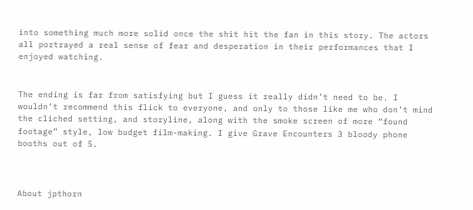into something much more solid once the shit hit the fan in this story. The actors all portrayed a real sense of fear and desperation in their performances that I enjoyed watching.


The ending is far from satisfying but I guess it really didn’t need to be. I wouldn’t recommend this flick to everyone, and only to those like me who don’t mind the cliched setting, and storyline, along with the smoke screen of more “found footage” style, low budget film-making. I give Grave Encounters 3 bloody phone booths out of 5.



About jpthorn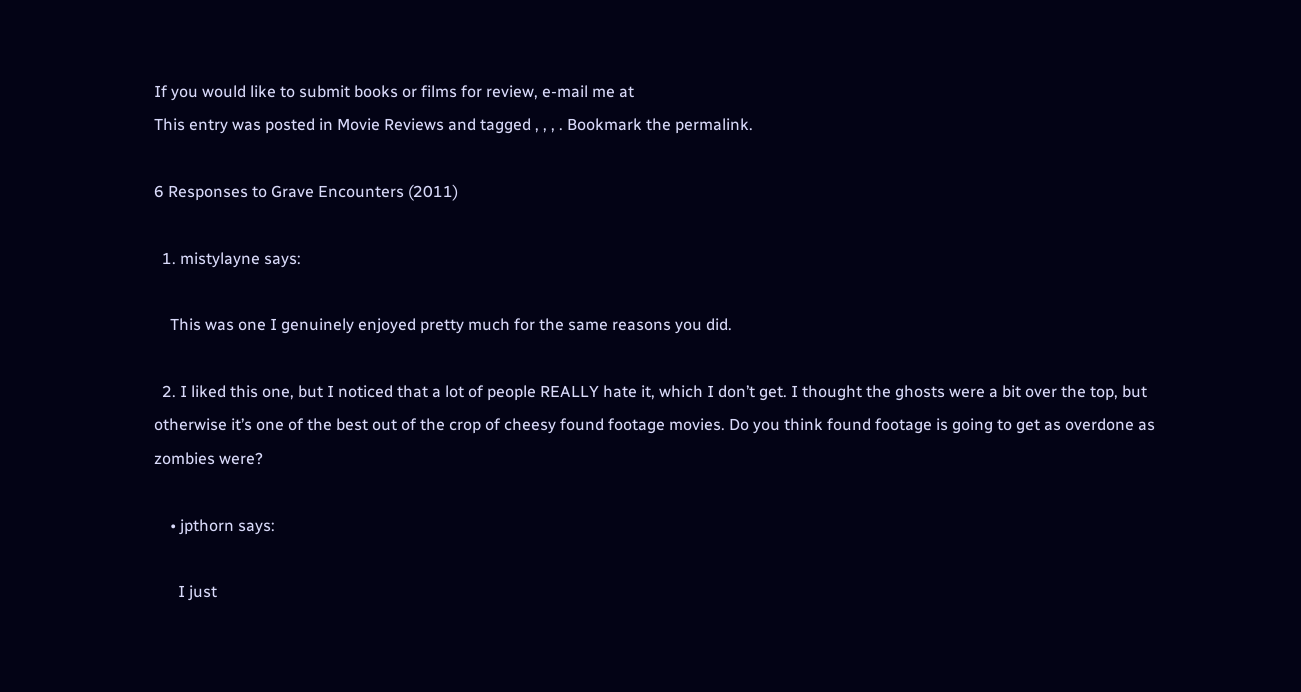If you would like to submit books or films for review, e-mail me at
This entry was posted in Movie Reviews and tagged , , , . Bookmark the permalink.

6 Responses to Grave Encounters (2011)

  1. mistylayne says:

    This was one I genuinely enjoyed pretty much for the same reasons you did.

  2. I liked this one, but I noticed that a lot of people REALLY hate it, which I don’t get. I thought the ghosts were a bit over the top, but otherwise it’s one of the best out of the crop of cheesy found footage movies. Do you think found footage is going to get as overdone as zombies were?

    • jpthorn says:

      I just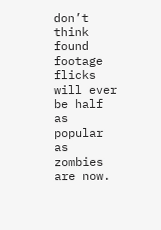don’t think found footage flicks will ever be half as popular as zombies are now.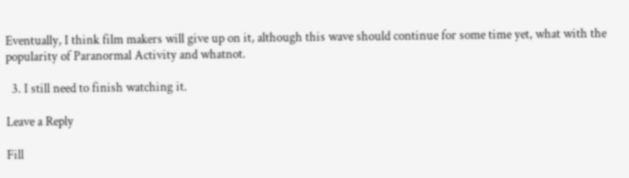Eventually, I think film makers will give up on it, although this wave should continue for some time yet, what with the popularity of Paranormal Activity and whatnot.

  3. I still need to finish watching it.

Leave a Reply

Fill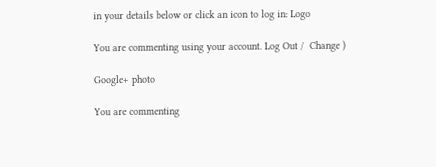in your details below or click an icon to log in: Logo

You are commenting using your account. Log Out /  Change )

Google+ photo

You are commenting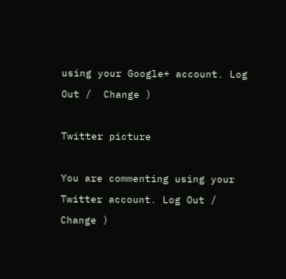using your Google+ account. Log Out /  Change )

Twitter picture

You are commenting using your Twitter account. Log Out /  Change )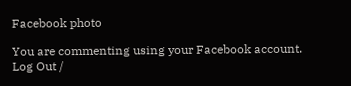Facebook photo

You are commenting using your Facebook account. Log Out /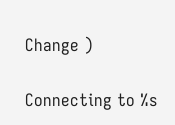Change )

Connecting to %s